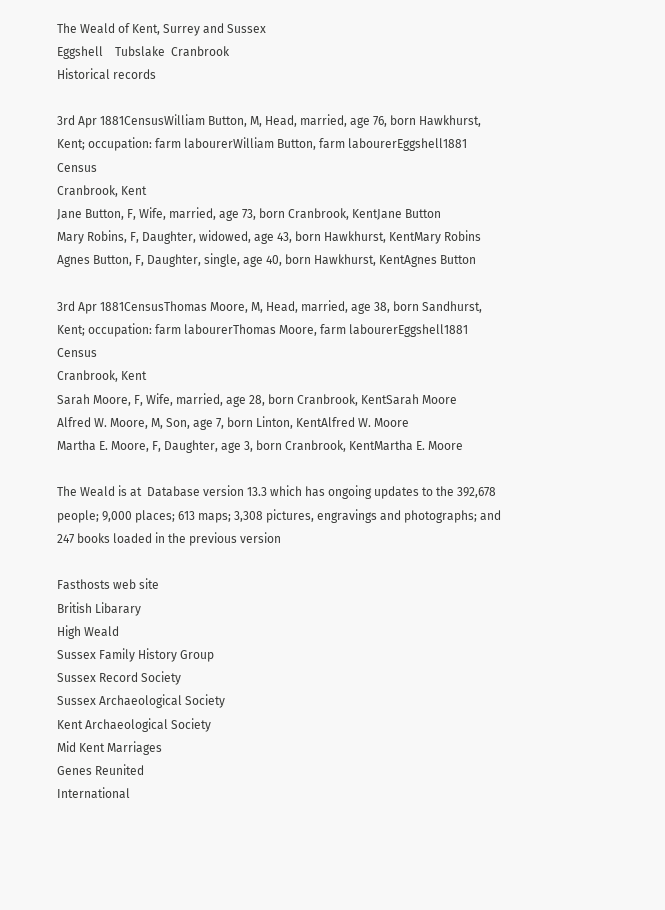The Weald of Kent, Surrey and Sussex
Eggshell    Tubslake  Cranbrook
Historical records

3rd Apr 1881CensusWilliam Button, M, Head, married, age 76, born Hawkhurst, Kent; occupation: farm labourerWilliam Button, farm labourerEggshell1881 Census
Cranbrook, Kent
Jane Button, F, Wife, married, age 73, born Cranbrook, KentJane Button
Mary Robins, F, Daughter, widowed, age 43, born Hawkhurst, KentMary Robins
Agnes Button, F, Daughter, single, age 40, born Hawkhurst, KentAgnes Button

3rd Apr 1881CensusThomas Moore, M, Head, married, age 38, born Sandhurst, Kent; occupation: farm labourerThomas Moore, farm labourerEggshell1881 Census
Cranbrook, Kent
Sarah Moore, F, Wife, married, age 28, born Cranbrook, KentSarah Moore
Alfred W. Moore, M, Son, age 7, born Linton, KentAlfred W. Moore
Martha E. Moore, F, Daughter, age 3, born Cranbrook, KentMartha E. Moore

The Weald is at  Database version 13.3 which has ongoing updates to the 392,678 people; 9,000 places; 613 maps; 3,308 pictures, engravings and photographs; and 247 books loaded in the previous version

Fasthosts web site
British Libarary
High Weald
Sussex Family History Group
Sussex Record Society
Sussex Archaeological Society
Kent Archaeological Society
Mid Kent Marriages
Genes Reunited
International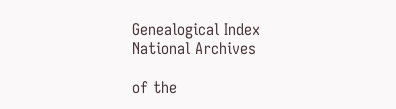Genealogical Index
National Archives

of the